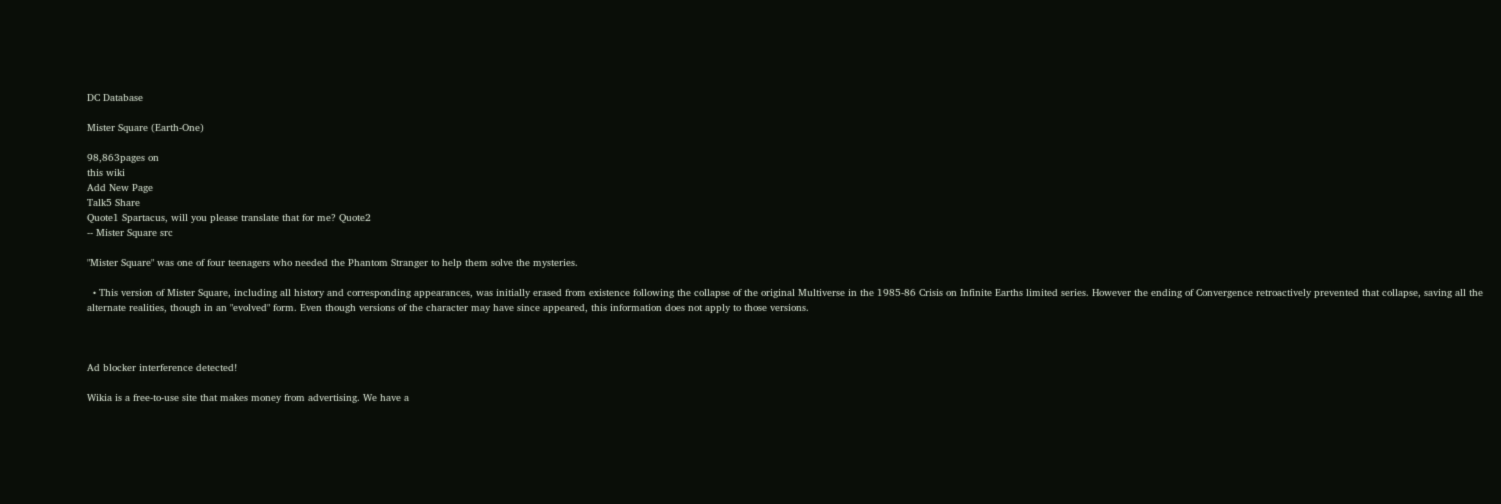DC Database

Mister Square (Earth-One)

98,863pages on
this wiki
Add New Page
Talk5 Share
Quote1 Spartacus, will you please translate that for me? Quote2
-- Mister Square src

"Mister Square" was one of four teenagers who needed the Phantom Stranger to help them solve the mysteries.

  • This version of Mister Square, including all history and corresponding appearances, was initially erased from existence following the collapse of the original Multiverse in the 1985-86 Crisis on Infinite Earths limited series. However the ending of Convergence retroactively prevented that collapse, saving all the alternate realities, though in an "evolved" form. Even though versions of the character may have since appeared, this information does not apply to those versions.



Ad blocker interference detected!

Wikia is a free-to-use site that makes money from advertising. We have a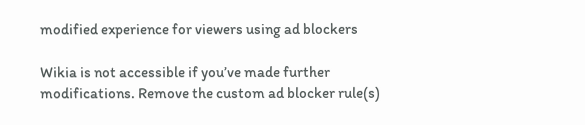modified experience for viewers using ad blockers

Wikia is not accessible if you’ve made further modifications. Remove the custom ad blocker rule(s)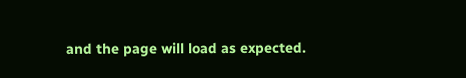and the page will load as expected.